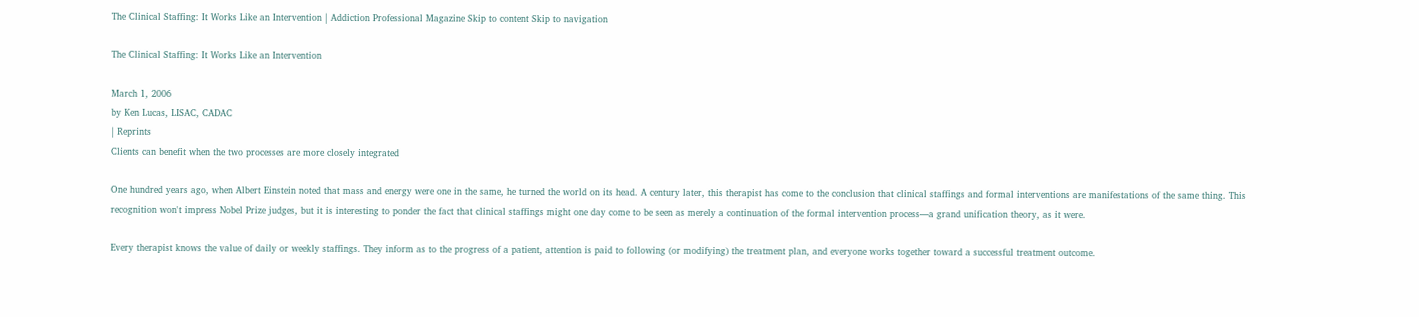The Clinical Staffing: It Works Like an Intervention | Addiction Professional Magazine Skip to content Skip to navigation

The Clinical Staffing: It Works Like an Intervention

March 1, 2006
by Ken Lucas, LISAC, CADAC
| Reprints
Clients can benefit when the two processes are more closely integrated

One hundred years ago, when Albert Einstein noted that mass and energy were one in the same, he turned the world on its head. A century later, this therapist has come to the conclusion that clinical staffings and formal interventions are manifestations of the same thing. This recognition won't impress Nobel Prize judges, but it is interesting to ponder the fact that clinical staffings might one day come to be seen as merely a continuation of the formal intervention process—a grand unification theory, as it were.

Every therapist knows the value of daily or weekly staffings. They inform as to the progress of a patient, attention is paid to following (or modifying) the treatment plan, and everyone works together toward a successful treatment outcome.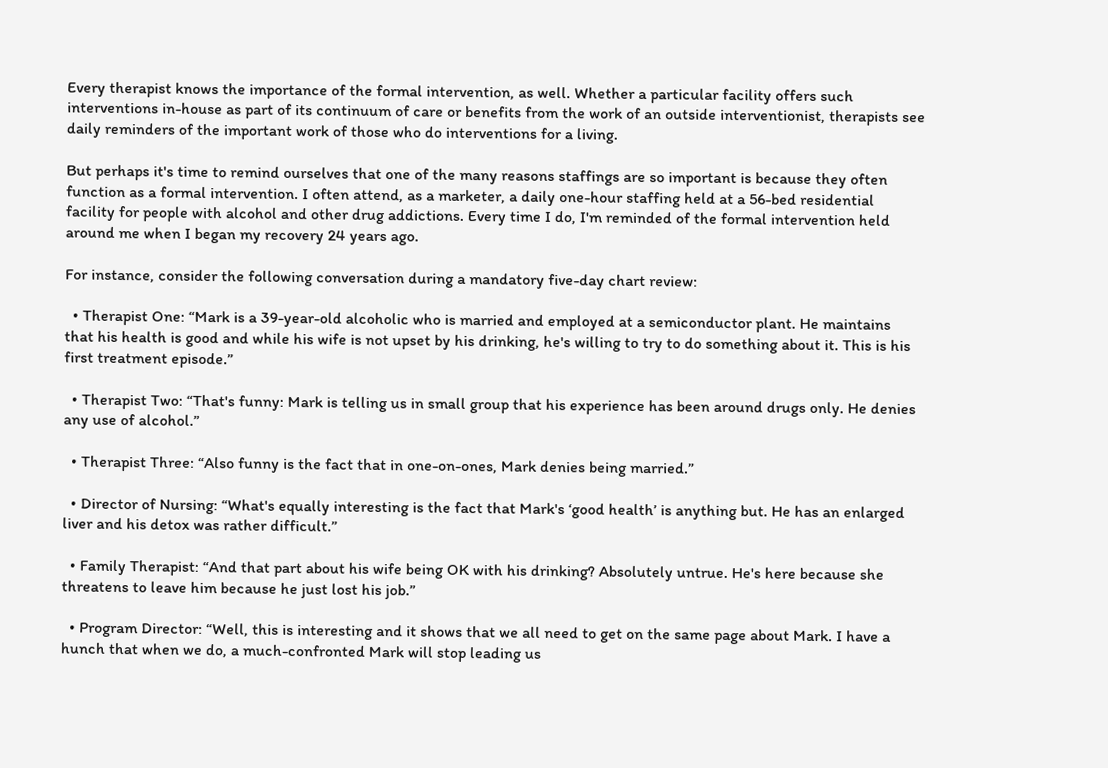Every therapist knows the importance of the formal intervention, as well. Whether a particular facility offers such interventions in-house as part of its continuum of care or benefits from the work of an outside interventionist, therapists see daily reminders of the important work of those who do interventions for a living.

But perhaps it's time to remind ourselves that one of the many reasons staffings are so important is because they often function as a formal intervention. I often attend, as a marketer, a daily one-hour staffing held at a 56-bed residential facility for people with alcohol and other drug addictions. Every time I do, I'm reminded of the formal intervention held around me when I began my recovery 24 years ago.

For instance, consider the following conversation during a mandatory five-day chart review:

  • Therapist One: “Mark is a 39-year-old alcoholic who is married and employed at a semiconductor plant. He maintains that his health is good and while his wife is not upset by his drinking, he's willing to try to do something about it. This is his first treatment episode.”

  • Therapist Two: “That's funny: Mark is telling us in small group that his experience has been around drugs only. He denies any use of alcohol.”

  • Therapist Three: “Also funny is the fact that in one-on-ones, Mark denies being married.”

  • Director of Nursing: “What's equally interesting is the fact that Mark's ‘good health’ is anything but. He has an enlarged liver and his detox was rather difficult.”

  • Family Therapist: “And that part about his wife being OK with his drinking? Absolutely untrue. He's here because she threatens to leave him because he just lost his job.”

  • Program Director: “Well, this is interesting and it shows that we all need to get on the same page about Mark. I have a hunch that when we do, a much-confronted Mark will stop leading us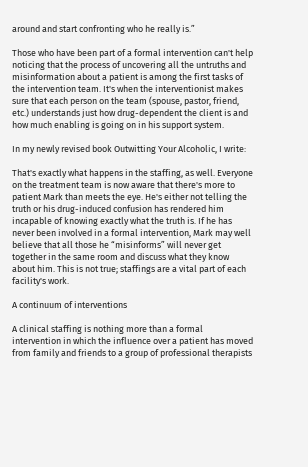around and start confronting who he really is.”

Those who have been part of a formal intervention can't help noticing that the process of uncovering all the untruths and misinformation about a patient is among the first tasks of the intervention team. It's when the interventionist makes sure that each person on the team (spouse, pastor, friend, etc.) understands just how drug-dependent the client is and how much enabling is going on in his support system.

In my newly revised book Outwitting Your Alcoholic, I write:

That's exactly what happens in the staffing, as well. Everyone on the treatment team is now aware that there's more to patient Mark than meets the eye. He's either not telling the truth or his drug-induced confusion has rendered him incapable of knowing exactly what the truth is. If he has never been involved in a formal intervention, Mark may well believe that all those he “misinforms” will never get together in the same room and discuss what they know about him. This is not true; staffings are a vital part of each facility's work.

A continuum of interventions

A clinical staffing is nothing more than a formal intervention in which the influence over a patient has moved from family and friends to a group of professional therapists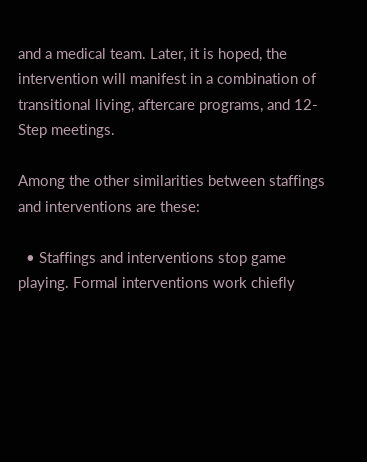and a medical team. Later, it is hoped, the intervention will manifest in a combination of transitional living, aftercare programs, and 12-Step meetings.

Among the other similarities between staffings and interventions are these:

  • Staffings and interventions stop game playing. Formal interventions work chiefly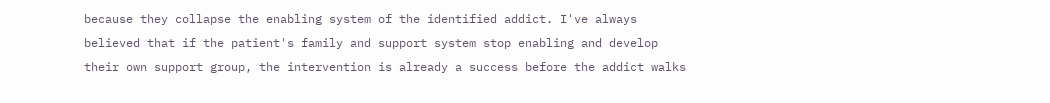because they collapse the enabling system of the identified addict. I've always believed that if the patient's family and support system stop enabling and develop their own support group, the intervention is already a success before the addict walks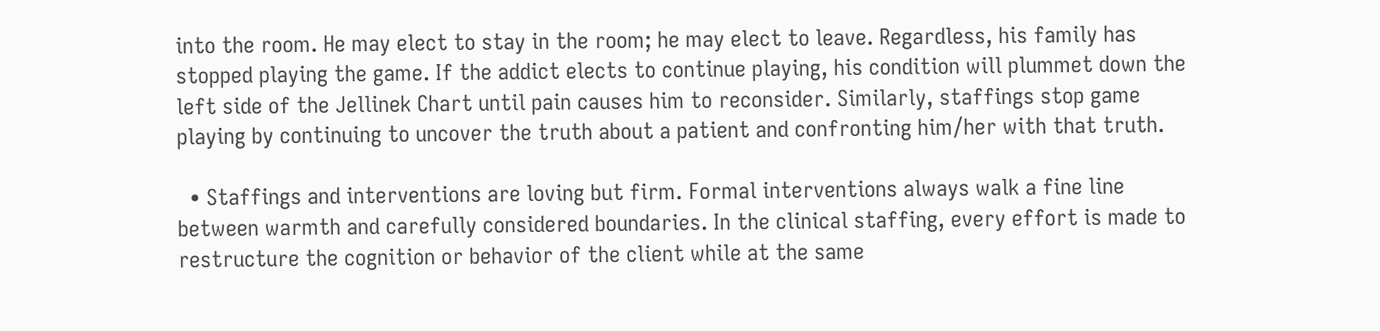into the room. He may elect to stay in the room; he may elect to leave. Regardless, his family has stopped playing the game. If the addict elects to continue playing, his condition will plummet down the left side of the Jellinek Chart until pain causes him to reconsider. Similarly, staffings stop game playing by continuing to uncover the truth about a patient and confronting him/her with that truth.

  • Staffings and interventions are loving but firm. Formal interventions always walk a fine line between warmth and carefully considered boundaries. In the clinical staffing, every effort is made to restructure the cognition or behavior of the client while at the same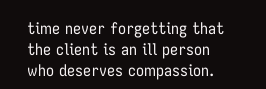time never forgetting that the client is an ill person who deserves compassion.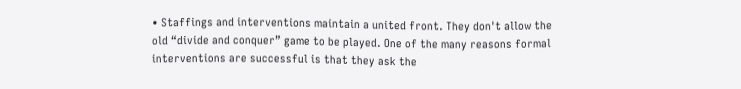• Staffings and interventions maintain a united front. They don't allow the old “divide and conquer” game to be played. One of the many reasons formal interventions are successful is that they ask the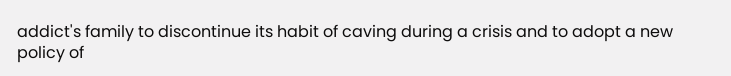addict's family to discontinue its habit of caving during a crisis and to adopt a new policy of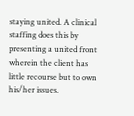staying united. A clinical staffing does this by presenting a united front wherein the client has little recourse but to own his/her issues.